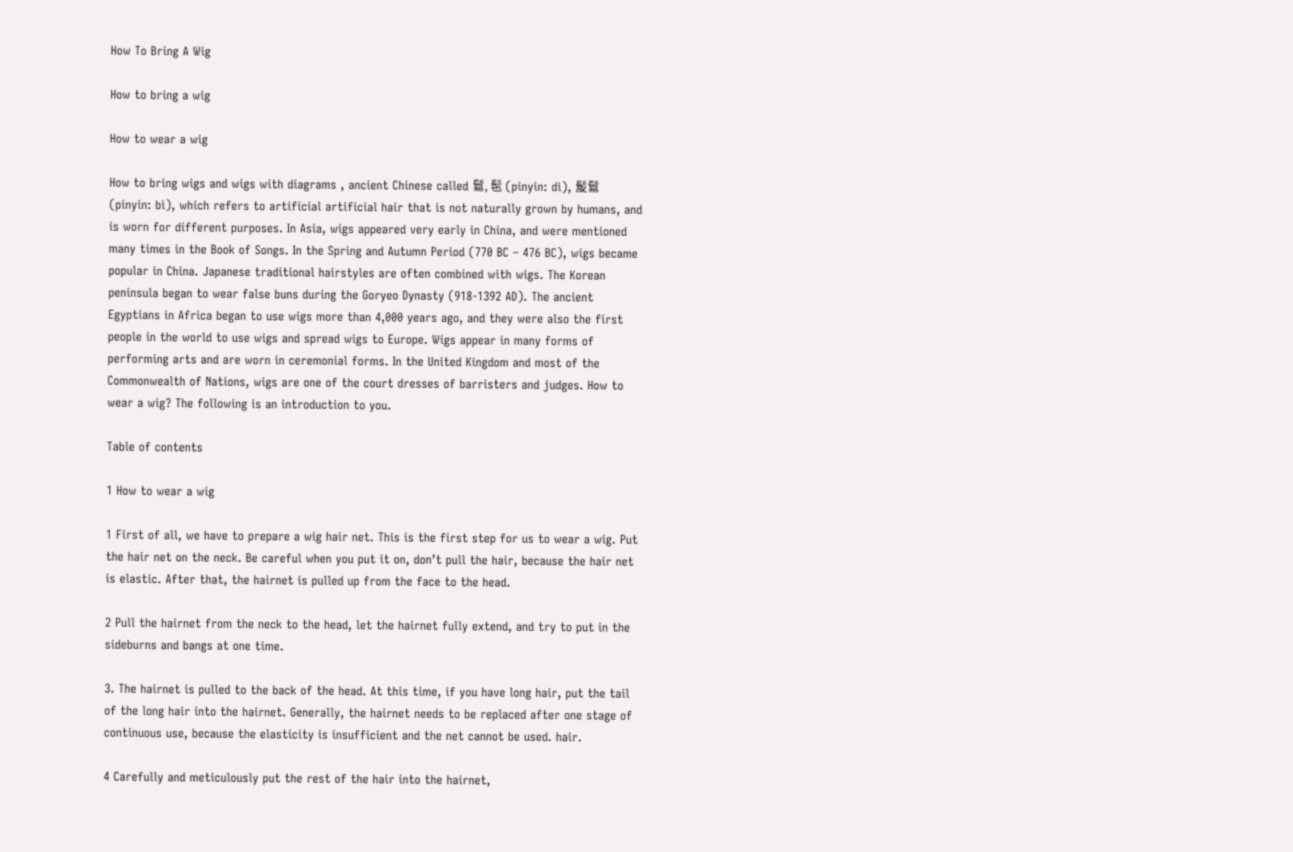How To Bring A Wig

How to bring a wig

How to wear a wig

How to bring wigs and wigs with diagrams , ancient Chinese called 鬄, 髢 (pinyin: dì), 髲鬄 (pinyin: bì), which refers to artificial artificial hair that is not naturally grown by humans, and is worn for different purposes. In Asia, wigs appeared very early in China, and were mentioned many times in the Book of Songs. In the Spring and Autumn Period (770 BC – 476 BC), wigs became popular in China. Japanese traditional hairstyles are often combined with wigs. The Korean peninsula began to wear false buns during the Goryeo Dynasty (918-1392 AD). The ancient Egyptians in Africa began to use wigs more than 4,000 years ago, and they were also the first people in the world to use wigs and spread wigs to Europe. Wigs appear in many forms of performing arts and are worn in ceremonial forms. In the United Kingdom and most of the Commonwealth of Nations, wigs are one of the court dresses of barristers and judges. How to wear a wig? The following is an introduction to you.

Table of contents

1 How to wear a wig

1 First of all, we have to prepare a wig hair net. This is the first step for us to wear a wig. Put the hair net on the neck. Be careful when you put it on, don’t pull the hair, because the hair net is elastic. After that, the hairnet is pulled up from the face to the head.

2 Pull the hairnet from the neck to the head, let the hairnet fully extend, and try to put in the sideburns and bangs at one time.

3. The hairnet is pulled to the back of the head. At this time, if you have long hair, put the tail of the long hair into the hairnet. Generally, the hairnet needs to be replaced after one stage of continuous use, because the elasticity is insufficient and the net cannot be used. hair.

4 Carefully and meticulously put the rest of the hair into the hairnet,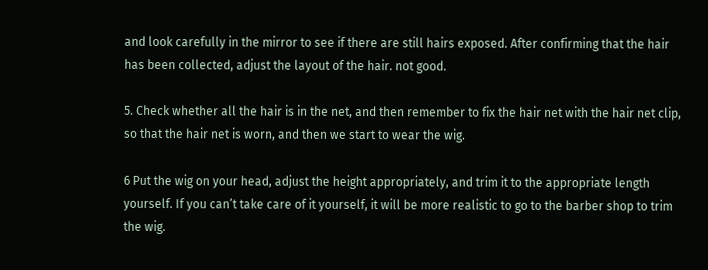and look carefully in the mirror to see if there are still hairs exposed. After confirming that the hair has been collected, adjust the layout of the hair. not good.

5. Check whether all the hair is in the net, and then remember to fix the hair net with the hair net clip, so that the hair net is worn, and then we start to wear the wig.

6 Put the wig on your head, adjust the height appropriately, and trim it to the appropriate length yourself. If you can’t take care of it yourself, it will be more realistic to go to the barber shop to trim the wig.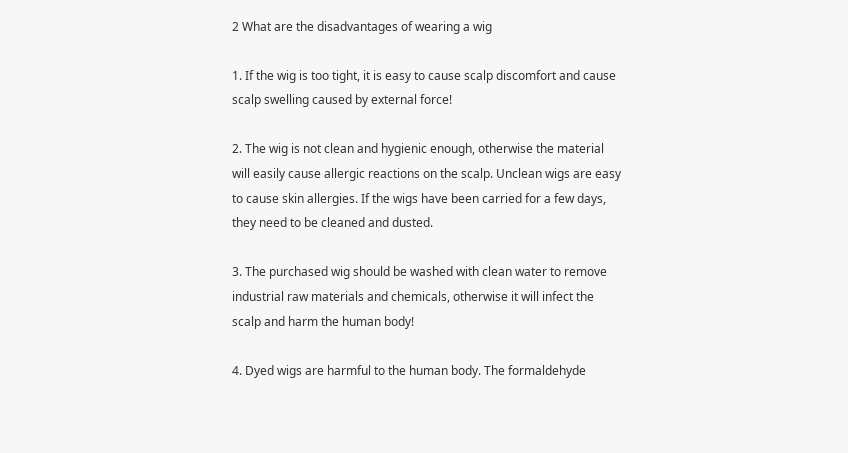2 What are the disadvantages of wearing a wig

1. If the wig is too tight, it is easy to cause scalp discomfort and cause scalp swelling caused by external force!

2. The wig is not clean and hygienic enough, otherwise the material will easily cause allergic reactions on the scalp. Unclean wigs are easy to cause skin allergies. If the wigs have been carried for a few days, they need to be cleaned and dusted.

3. The purchased wig should be washed with clean water to remove industrial raw materials and chemicals, otherwise it will infect the scalp and harm the human body!

4. Dyed wigs are harmful to the human body. The formaldehyde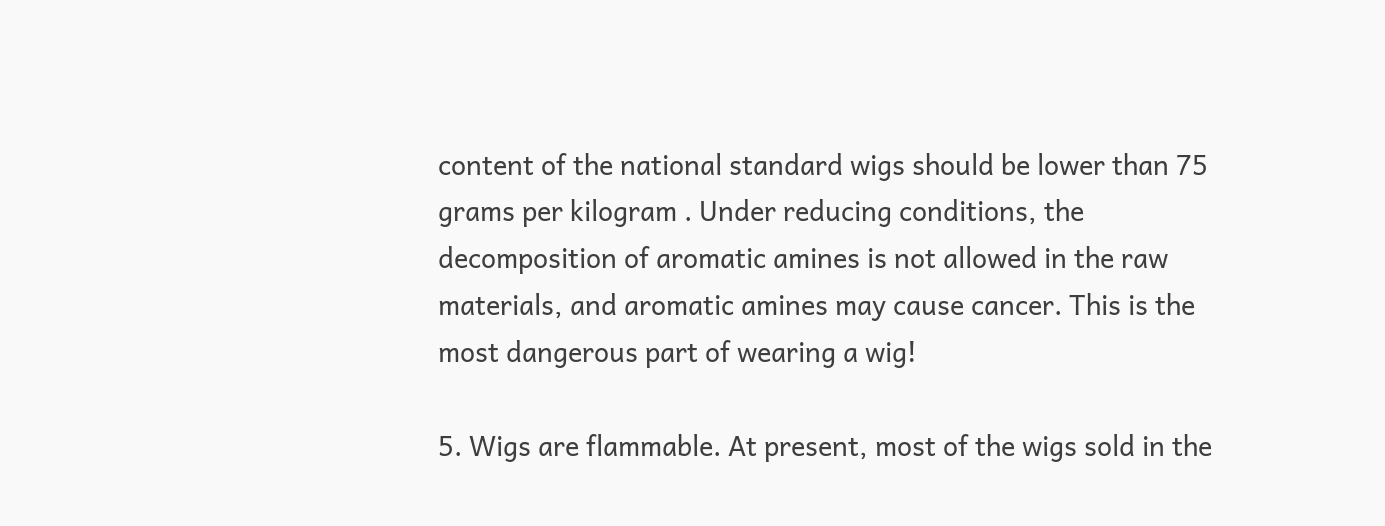content of the national standard wigs should be lower than 75 grams per kilogram . Under reducing conditions, the decomposition of aromatic amines is not allowed in the raw materials, and aromatic amines may cause cancer. This is the most dangerous part of wearing a wig!

5. Wigs are flammable. At present, most of the wigs sold in the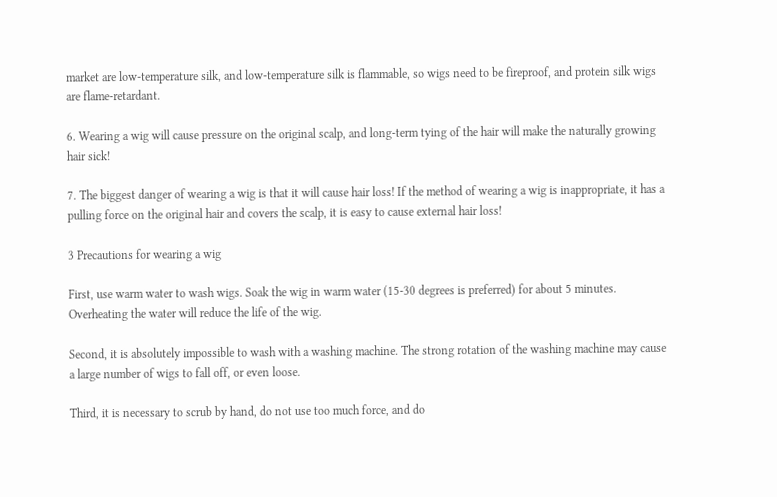market are low-temperature silk, and low-temperature silk is flammable, so wigs need to be fireproof, and protein silk wigs are flame-retardant.

6. Wearing a wig will cause pressure on the original scalp, and long-term tying of the hair will make the naturally growing hair sick!

7. The biggest danger of wearing a wig is that it will cause hair loss! If the method of wearing a wig is inappropriate, it has a pulling force on the original hair and covers the scalp, it is easy to cause external hair loss!

3 Precautions for wearing a wig

First, use warm water to wash wigs. Soak the wig in warm water (15-30 degrees is preferred) for about 5 minutes. Overheating the water will reduce the life of the wig.

Second, it is absolutely impossible to wash with a washing machine. The strong rotation of the washing machine may cause a large number of wigs to fall off, or even loose.

Third, it is necessary to scrub by hand, do not use too much force, and do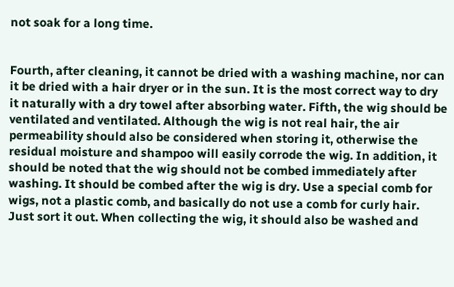not soak for a long time.


Fourth, after cleaning, it cannot be dried with a washing machine, nor can it be dried with a hair dryer or in the sun. It is the most correct way to dry it naturally with a dry towel after absorbing water. Fifth, the wig should be ventilated and ventilated. Although the wig is not real hair, the air permeability should also be considered when storing it, otherwise the residual moisture and shampoo will easily corrode the wig. In addition, it should be noted that the wig should not be combed immediately after washing. It should be combed after the wig is dry. Use a special comb for wigs, not a plastic comb, and basically do not use a comb for curly hair. Just sort it out. When collecting the wig, it should also be washed and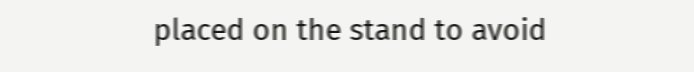placed on the stand to avoid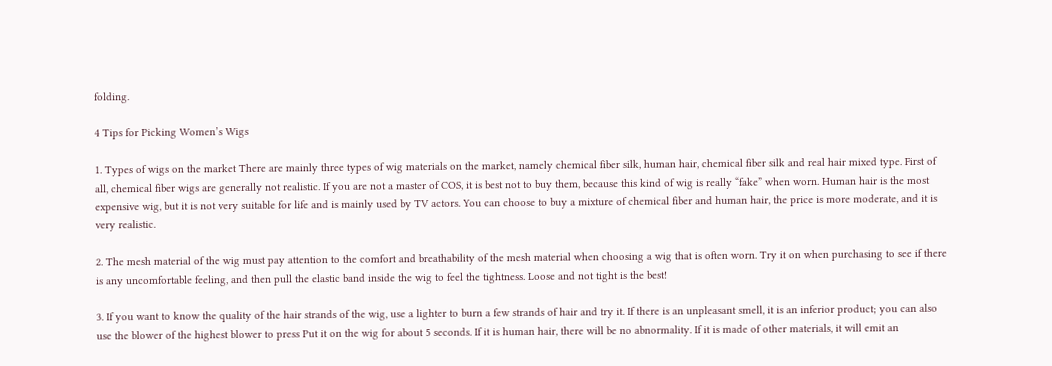folding.

4 Tips for Picking Women’s Wigs

1. Types of wigs on the market There are mainly three types of wig materials on the market, namely chemical fiber silk, human hair, chemical fiber silk and real hair mixed type. First of all, chemical fiber wigs are generally not realistic. If you are not a master of COS, it is best not to buy them, because this kind of wig is really “fake” when worn. Human hair is the most expensive wig, but it is not very suitable for life and is mainly used by TV actors. You can choose to buy a mixture of chemical fiber and human hair, the price is more moderate, and it is very realistic.

2. The mesh material of the wig must pay attention to the comfort and breathability of the mesh material when choosing a wig that is often worn. Try it on when purchasing to see if there is any uncomfortable feeling, and then pull the elastic band inside the wig to feel the tightness. Loose and not tight is the best!

3. If you want to know the quality of the hair strands of the wig, use a lighter to burn a few strands of hair and try it. If there is an unpleasant smell, it is an inferior product; you can also use the blower of the highest blower to press Put it on the wig for about 5 seconds. If it is human hair, there will be no abnormality. If it is made of other materials, it will emit an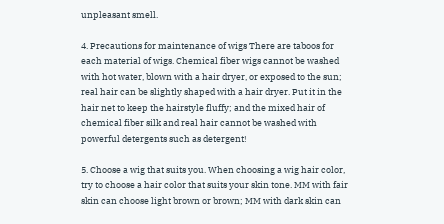unpleasant smell.

4. Precautions for maintenance of wigs There are taboos for each material of wigs. Chemical fiber wigs cannot be washed with hot water, blown with a hair dryer, or exposed to the sun; real hair can be slightly shaped with a hair dryer. Put it in the hair net to keep the hairstyle fluffy; and the mixed hair of chemical fiber silk and real hair cannot be washed with powerful detergents such as detergent!

5. Choose a wig that suits you. When choosing a wig hair color, try to choose a hair color that suits your skin tone. MM with fair skin can choose light brown or brown; MM with dark skin can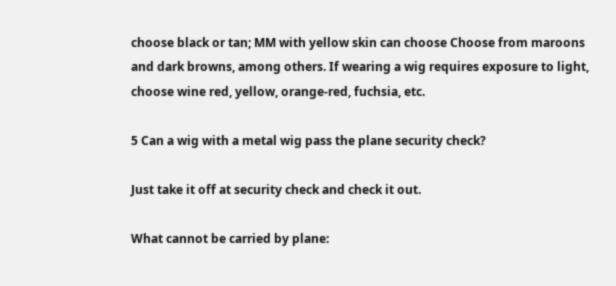choose black or tan; MM with yellow skin can choose Choose from maroons and dark browns, among others. If wearing a wig requires exposure to light, choose wine red, yellow, orange-red, fuchsia, etc.

5 Can a wig with a metal wig pass the plane security check?

Just take it off at security check and check it out.

What cannot be carried by plane: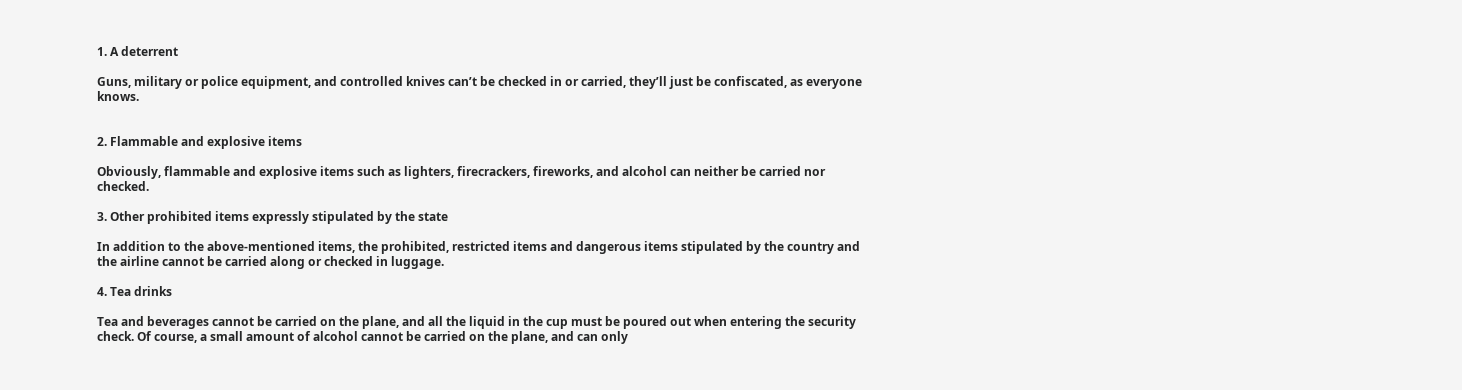1. A deterrent

Guns, military or police equipment, and controlled knives can’t be checked in or carried, they’ll just be confiscated, as everyone knows.


2. Flammable and explosive items

Obviously, flammable and explosive items such as lighters, firecrackers, fireworks, and alcohol can neither be carried nor checked.

3. Other prohibited items expressly stipulated by the state

In addition to the above-mentioned items, the prohibited, restricted items and dangerous items stipulated by the country and the airline cannot be carried along or checked in luggage.

4. Tea drinks

Tea and beverages cannot be carried on the plane, and all the liquid in the cup must be poured out when entering the security check. Of course, a small amount of alcohol cannot be carried on the plane, and can only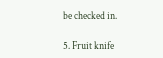be checked in.

5. Fruit knife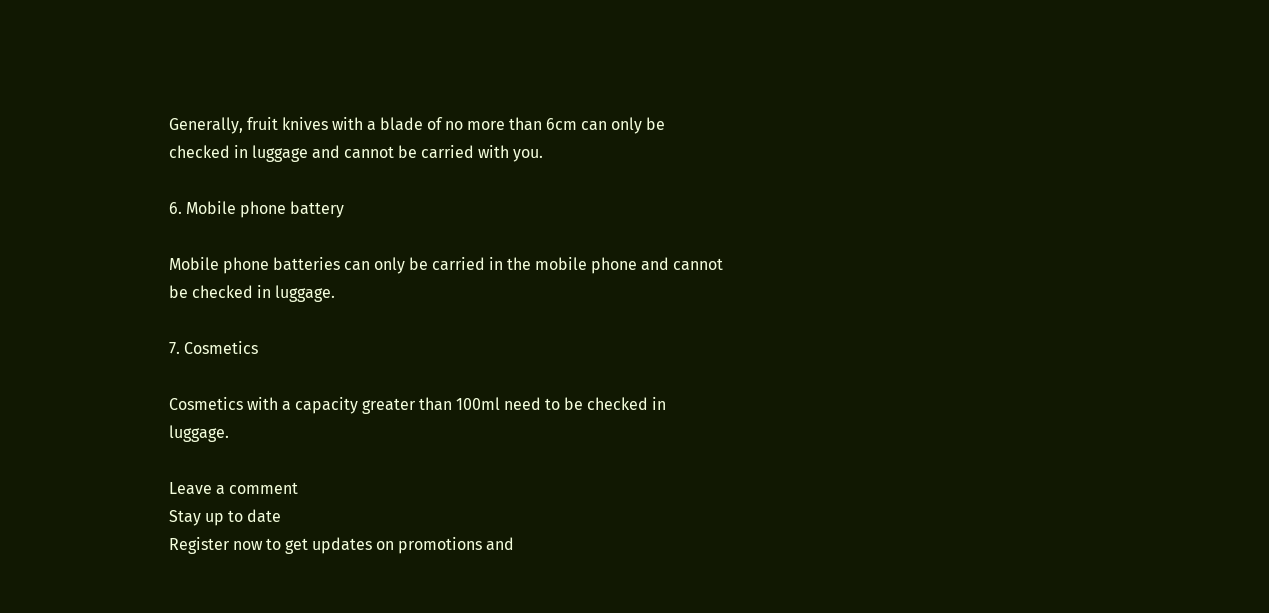Generally, fruit knives with a blade of no more than 6cm can only be checked in luggage and cannot be carried with you.

6. Mobile phone battery

Mobile phone batteries can only be carried in the mobile phone and cannot be checked in luggage.

7. Cosmetics

Cosmetics with a capacity greater than 100ml need to be checked in luggage.

Leave a comment
Stay up to date
Register now to get updates on promotions and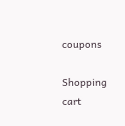coupons

Shopping cart